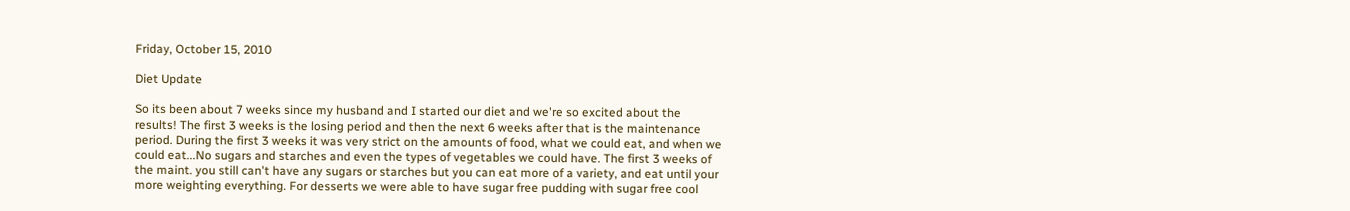Friday, October 15, 2010

Diet Update

So its been about 7 weeks since my husband and I started our diet and we're so excited about the results! The first 3 weeks is the losing period and then the next 6 weeks after that is the maintenance period. During the first 3 weeks it was very strict on the amounts of food, what we could eat, and when we could eat...No sugars and starches and even the types of vegetables we could have. The first 3 weeks of the maint. you still can't have any sugars or starches but you can eat more of a variety, and eat until your more weighting everything. For desserts we were able to have sugar free pudding with sugar free cool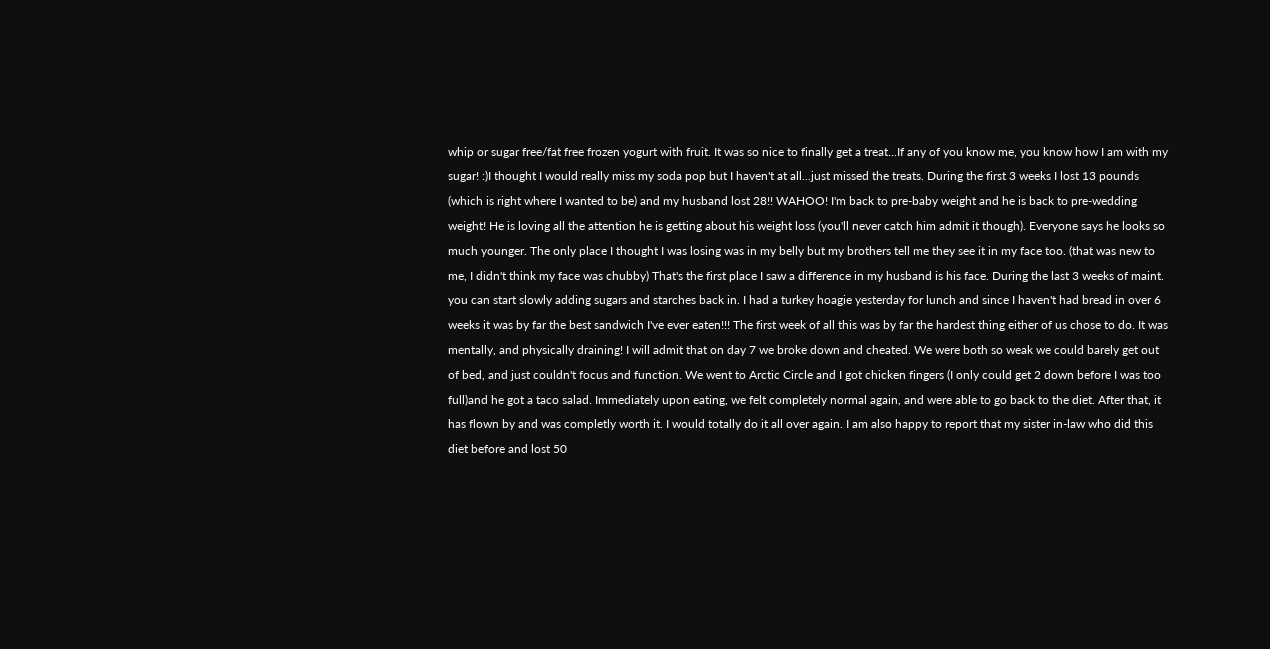whip or sugar free/fat free frozen yogurt with fruit. It was so nice to finally get a treat...If any of you know me, you know how I am with my sugar! :)I thought I would really miss my soda pop but I haven't at all...just missed the treats. During the first 3 weeks I lost 13 pounds (which is right where I wanted to be) and my husband lost 28!! WAHOO! I'm back to pre-baby weight and he is back to pre-wedding weight! He is loving all the attention he is getting about his weight loss (you'll never catch him admit it though). Everyone says he looks so much younger. The only place I thought I was losing was in my belly but my brothers tell me they see it in my face too. (that was new to me, I didn't think my face was chubby) That's the first place I saw a difference in my husband is his face. During the last 3 weeks of maint. you can start slowly adding sugars and starches back in. I had a turkey hoagie yesterday for lunch and since I haven't had bread in over 6 weeks it was by far the best sandwich I've ever eaten!!! The first week of all this was by far the hardest thing either of us chose to do. It was mentally, and physically draining! I will admit that on day 7 we broke down and cheated. We were both so weak we could barely get out of bed, and just couldn't focus and function. We went to Arctic Circle and I got chicken fingers (I only could get 2 down before I was too full)and he got a taco salad. Immediately upon eating, we felt completely normal again, and were able to go back to the diet. After that, it has flown by and was completly worth it. I would totally do it all over again. I am also happy to report that my sister in-law who did this diet before and lost 50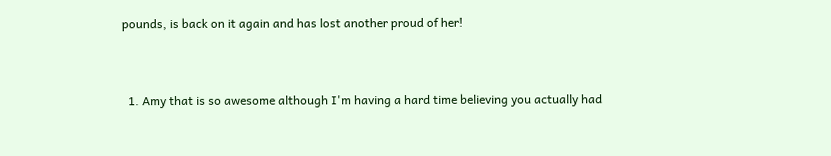pounds, is back on it again and has lost another proud of her!


  1. Amy that is so awesome although I'm having a hard time believing you actually had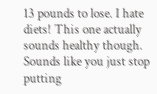13 pounds to lose. I hate diets! This one actually sounds healthy though. Sounds like you just stop putting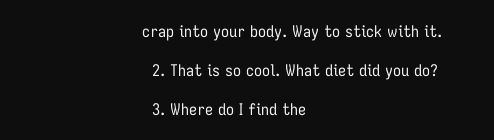crap into your body. Way to stick with it.

  2. That is so cool. What diet did you do?

  3. Where do I find the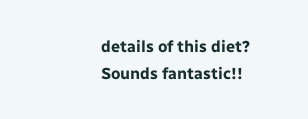details of this diet? Sounds fantastic!!